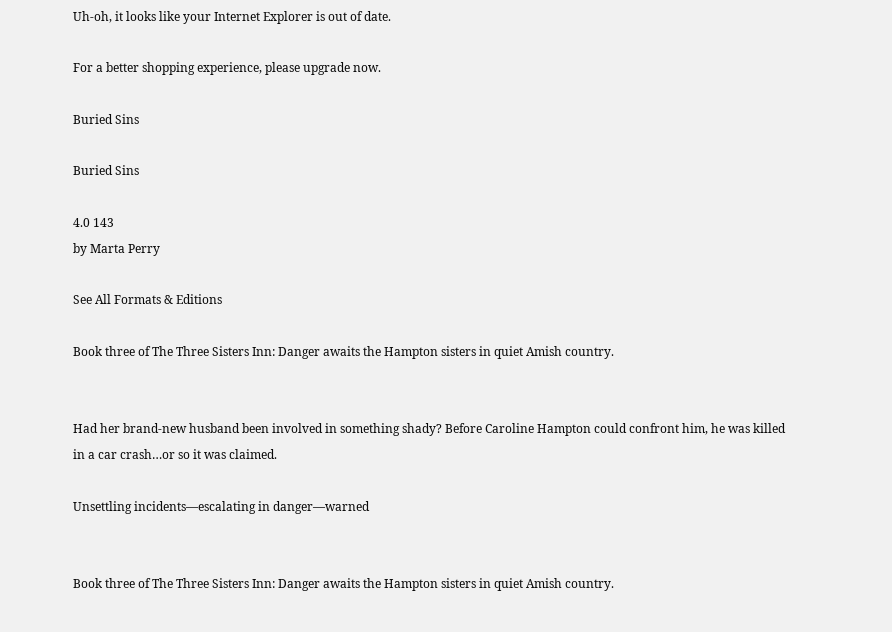Uh-oh, it looks like your Internet Explorer is out of date.

For a better shopping experience, please upgrade now.

Buried Sins

Buried Sins

4.0 143
by Marta Perry

See All Formats & Editions

Book three of The Three Sisters Inn: Danger awaits the Hampton sisters in quiet Amish country.


Had her brand-new husband been involved in something shady? Before Caroline Hampton could confront him, he was killed in a car crash…or so it was claimed.

Unsettling incidents—escalating in danger—warned


Book three of The Three Sisters Inn: Danger awaits the Hampton sisters in quiet Amish country.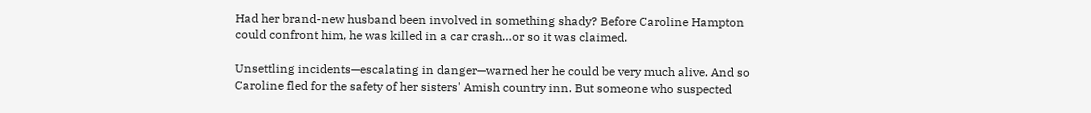Had her brand-new husband been involved in something shady? Before Caroline Hampton could confront him, he was killed in a car crash…or so it was claimed.

Unsettling incidents—escalating in danger—warned her he could be very much alive. And so Caroline fled for the safety of her sisters' Amish country inn. But someone who suspected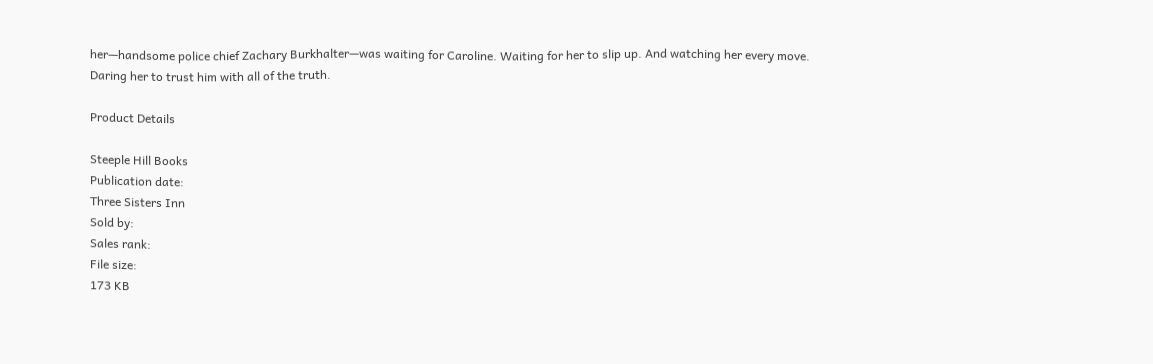her—handsome police chief Zachary Burkhalter—was waiting for Caroline. Waiting for her to slip up. And watching her every move. Daring her to trust him with all of the truth.

Product Details

Steeple Hill Books
Publication date:
Three Sisters Inn
Sold by:
Sales rank:
File size:
173 KB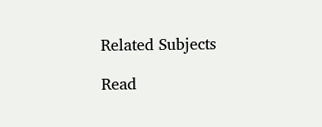Related Subjects

Read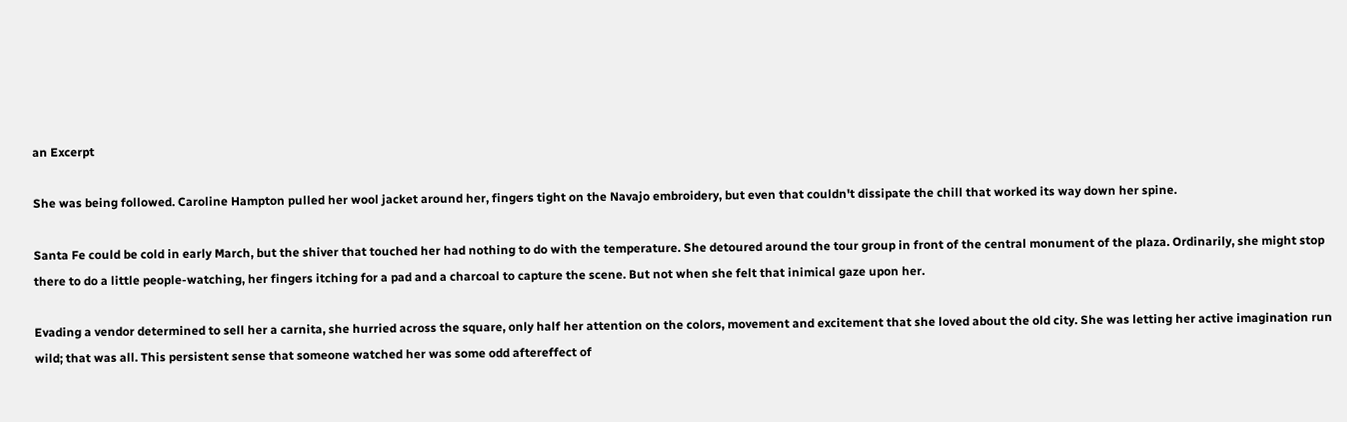an Excerpt

She was being followed. Caroline Hampton pulled her wool jacket around her, fingers tight on the Navajo embroidery, but even that couldn't dissipate the chill that worked its way down her spine.

Santa Fe could be cold in early March, but the shiver that touched her had nothing to do with the temperature. She detoured around the tour group in front of the central monument of the plaza. Ordinarily, she might stop there to do a little people-watching, her fingers itching for a pad and a charcoal to capture the scene. But not when she felt that inimical gaze upon her.

Evading a vendor determined to sell her a carnita, she hurried across the square, only half her attention on the colors, movement and excitement that she loved about the old city. She was letting her active imagination run wild; that was all. This persistent sense that someone watched her was some odd aftereffect of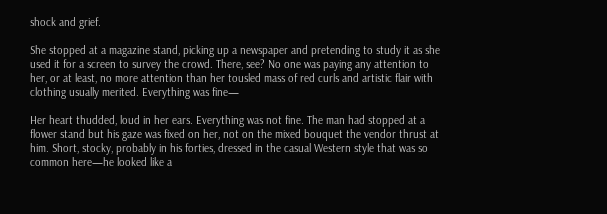shock and grief.

She stopped at a magazine stand, picking up a newspaper and pretending to study it as she used it for a screen to survey the crowd. There, see? No one was paying any attention to her, or at least, no more attention than her tousled mass of red curls and artistic flair with clothing usually merited. Everything was fine—

Her heart thudded, loud in her ears. Everything was not fine. The man had stopped at a flower stand but his gaze was fixed on her, not on the mixed bouquet the vendor thrust at him. Short, stocky, probably in his forties, dressed in the casual Western style that was so common here—he looked like a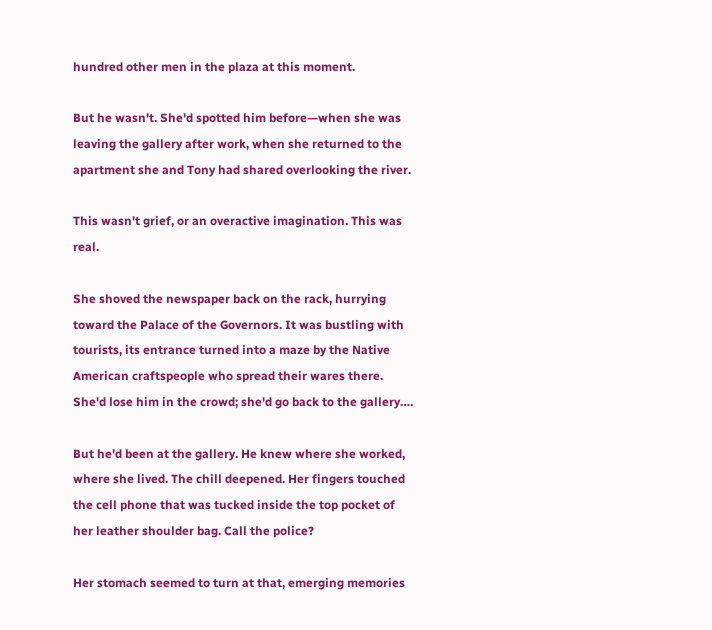hundred other men in the plaza at this moment.

But he wasn't. She'd spotted him before—when she was leaving the gallery after work, when she returned to the apartment she and Tony had shared overlooking the river.

This wasn't grief, or an overactive imagination. This was real.

She shoved the newspaper back on the rack, hurrying toward the Palace of the Governors. It was bustling with tourists, its entrance turned into a maze by the Native American craftspeople who spread their wares there. She'd lose him in the crowd; she'd go back to the gallery….

But he'd been at the gallery. He knew where she worked, where she lived. The chill deepened. Her fingers touched the cell phone that was tucked inside the top pocket of her leather shoulder bag. Call the police?

Her stomach seemed to turn at that, emerging memories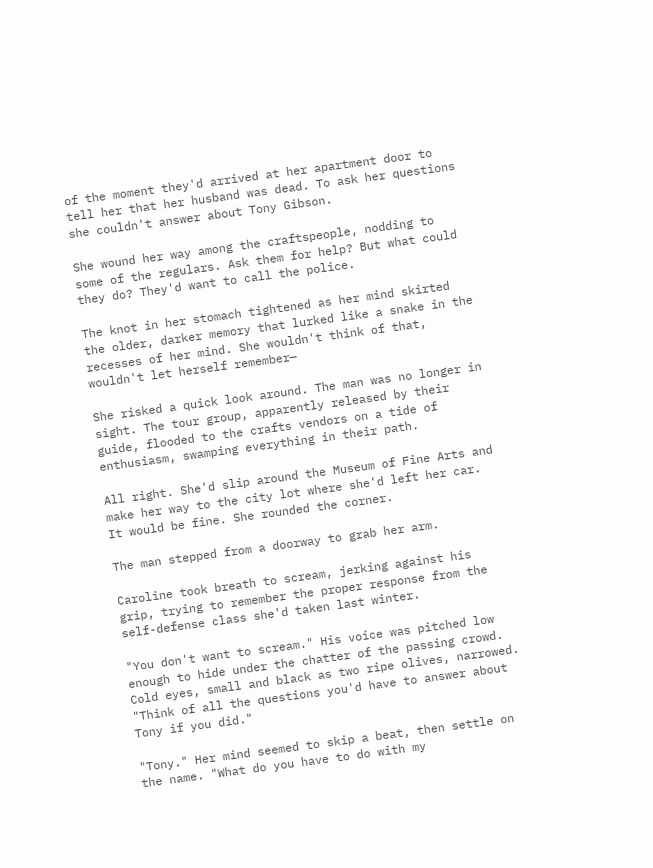of the moment they'd arrived at her apartment door to tell her that her husband was dead. To ask her questions she couldn't answer about Tony Gibson.

She wound her way among the craftspeople, nodding to some of the regulars. Ask them for help? But what could they do? They'd want to call the police.

The knot in her stomach tightened as her mind skirted the older, darker memory that lurked like a snake in the recesses of her mind. She wouldn't think of that, wouldn't let herself remember—

She risked a quick look around. The man was no longer in sight. The tour group, apparently released by their guide, flooded to the crafts vendors on a tide of enthusiasm, swamping everything in their path.

All right. She'd slip around the Museum of Fine Arts and make her way to the city lot where she'd left her car. It would be fine. She rounded the corner.

The man stepped from a doorway to grab her arm.

Caroline took breath to scream, jerking against his grip, trying to remember the proper response from the self-defense class she'd taken last winter.

"You don't want to scream." His voice was pitched low enough to hide under the chatter of the passing crowd. Cold eyes, small and black as two ripe olives, narrowed. "Think of all the questions you'd have to answer about Tony if you did."

"Tony." Her mind seemed to skip a beat, then settle on the name. "What do you have to do with my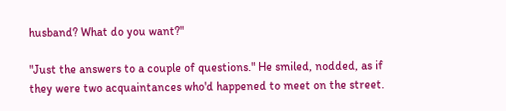husband? What do you want?"

"Just the answers to a couple of questions." He smiled, nodded, as if they were two acquaintances who'd happened to meet on the street.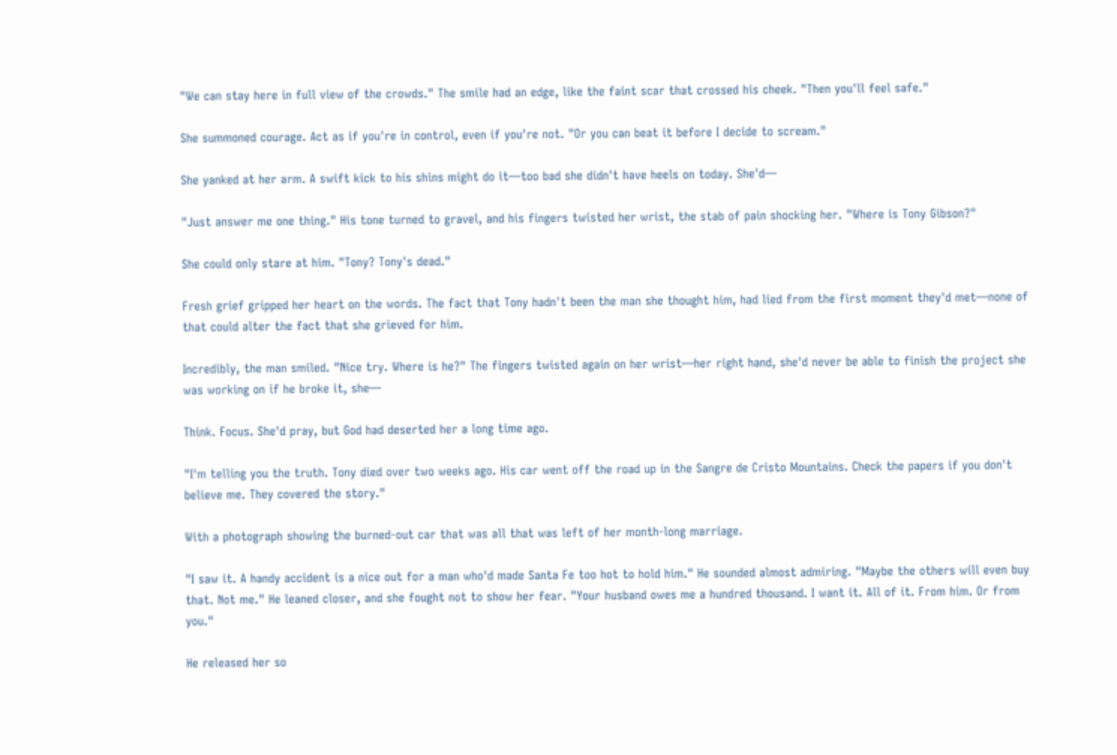"We can stay here in full view of the crowds." The smile had an edge, like the faint scar that crossed his cheek. "Then you'll feel safe."

She summoned courage. Act as if you're in control, even if you're not. "Or you can beat it before I decide to scream."

She yanked at her arm. A swift kick to his shins might do it—too bad she didn't have heels on today. She'd—

"Just answer me one thing." His tone turned to gravel, and his fingers twisted her wrist, the stab of pain shocking her. "Where is Tony Gibson?"

She could only stare at him. "Tony? Tony's dead."

Fresh grief gripped her heart on the words. The fact that Tony hadn't been the man she thought him, had lied from the first moment they'd met—none of that could alter the fact that she grieved for him.

Incredibly, the man smiled. "Nice try. Where is he?" The fingers twisted again on her wrist—her right hand, she'd never be able to finish the project she was working on if he broke it, she—

Think. Focus. She'd pray, but God had deserted her a long time ago.

"I'm telling you the truth. Tony died over two weeks ago. His car went off the road up in the Sangre de Cristo Mountains. Check the papers if you don't believe me. They covered the story."

With a photograph showing the burned-out car that was all that was left of her month-long marriage.

"I saw it. A handy accident is a nice out for a man who'd made Santa Fe too hot to hold him." He sounded almost admiring. "Maybe the others will even buy that. Not me." He leaned closer, and she fought not to show her fear. "Your husband owes me a hundred thousand. I want it. All of it. From him. Or from you."

He released her so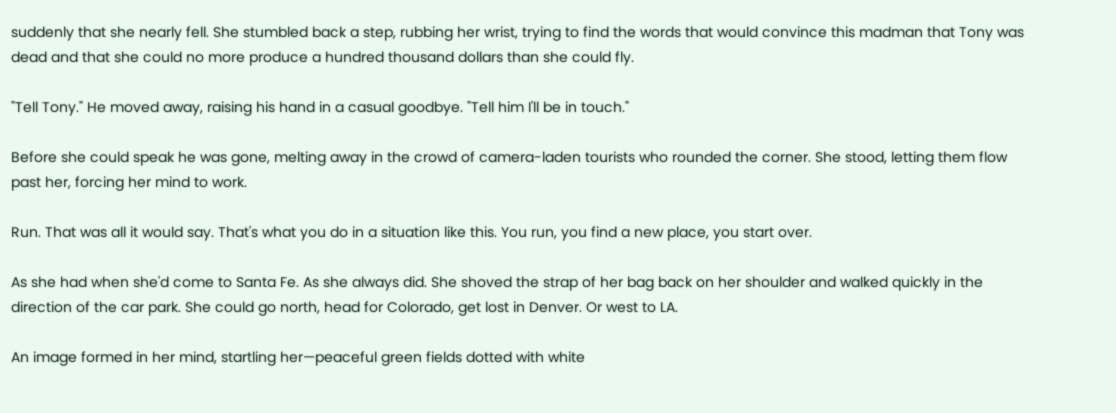suddenly that she nearly fell. She stumbled back a step, rubbing her wrist, trying to find the words that would convince this madman that Tony was dead and that she could no more produce a hundred thousand dollars than she could fly.

"Tell Tony." He moved away, raising his hand in a casual goodbye. "Tell him I'll be in touch."

Before she could speak he was gone, melting away in the crowd of camera-laden tourists who rounded the corner. She stood, letting them flow past her, forcing her mind to work.

Run. That was all it would say. That's what you do in a situation like this. You run, you find a new place, you start over.

As she had when she'd come to Santa Fe. As she always did. She shoved the strap of her bag back on her shoulder and walked quickly in the direction of the car park. She could go north, head for Colorado, get lost in Denver. Or west to LA.

An image formed in her mind, startling her—peaceful green fields dotted with white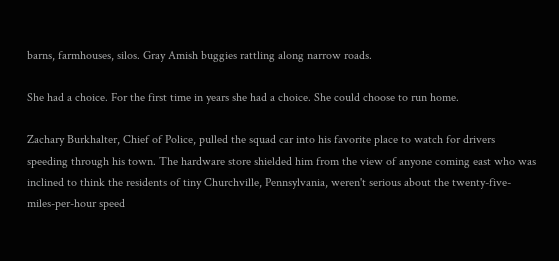barns, farmhouses, silos. Gray Amish buggies rattling along narrow roads.

She had a choice. For the first time in years she had a choice. She could choose to run home.

Zachary Burkhalter, Chief of Police, pulled the squad car into his favorite place to watch for drivers speeding through his town. The hardware store shielded him from the view of anyone coming east who was inclined to think the residents of tiny Churchville, Pennsylvania, weren't serious about the twenty-five-miles-per-hour speed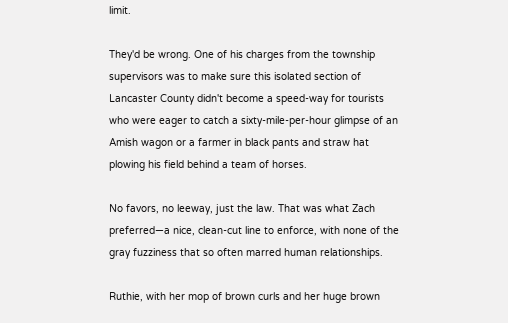limit.

They'd be wrong. One of his charges from the township supervisors was to make sure this isolated section of Lancaster County didn't become a speed-way for tourists who were eager to catch a sixty-mile-per-hour glimpse of an Amish wagon or a farmer in black pants and straw hat plowing his field behind a team of horses.

No favors, no leeway, just the law. That was what Zach preferred—a nice, clean-cut line to enforce, with none of the gray fuzziness that so often marred human relationships.

Ruthie, with her mop of brown curls and her huge brown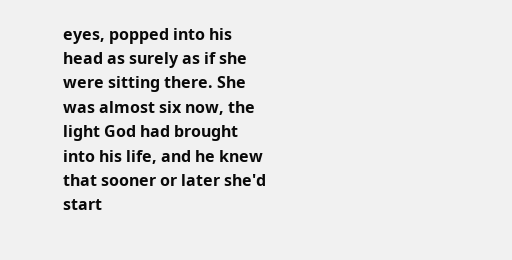eyes, popped into his head as surely as if she were sitting there. She was almost six now, the light God had brought into his life, and he knew that sooner or later she'd start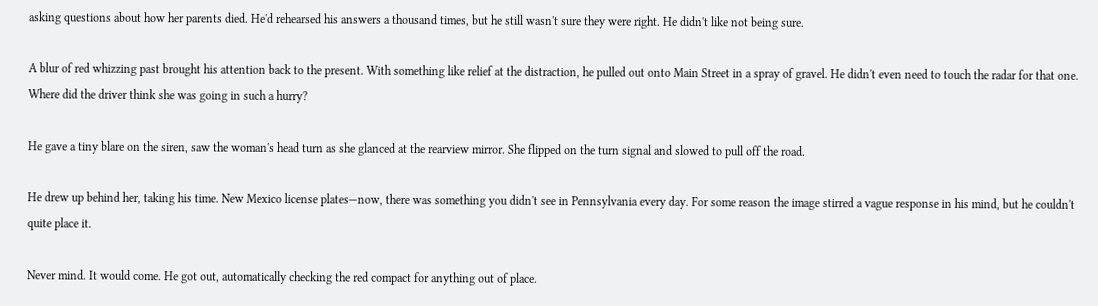asking questions about how her parents died. He'd rehearsed his answers a thousand times, but he still wasn't sure they were right. He didn't like not being sure.

A blur of red whizzing past brought his attention back to the present. With something like relief at the distraction, he pulled out onto Main Street in a spray of gravel. He didn't even need to touch the radar for that one. Where did the driver think she was going in such a hurry?

He gave a tiny blare on the siren, saw the woman's head turn as she glanced at the rearview mirror. She flipped on the turn signal and slowed to pull off the road.

He drew up behind her, taking his time. New Mexico license plates—now, there was something you didn't see in Pennsylvania every day. For some reason the image stirred a vague response in his mind, but he couldn't quite place it.

Never mind. It would come. He got out, automatically checking the red compact for anything out of place.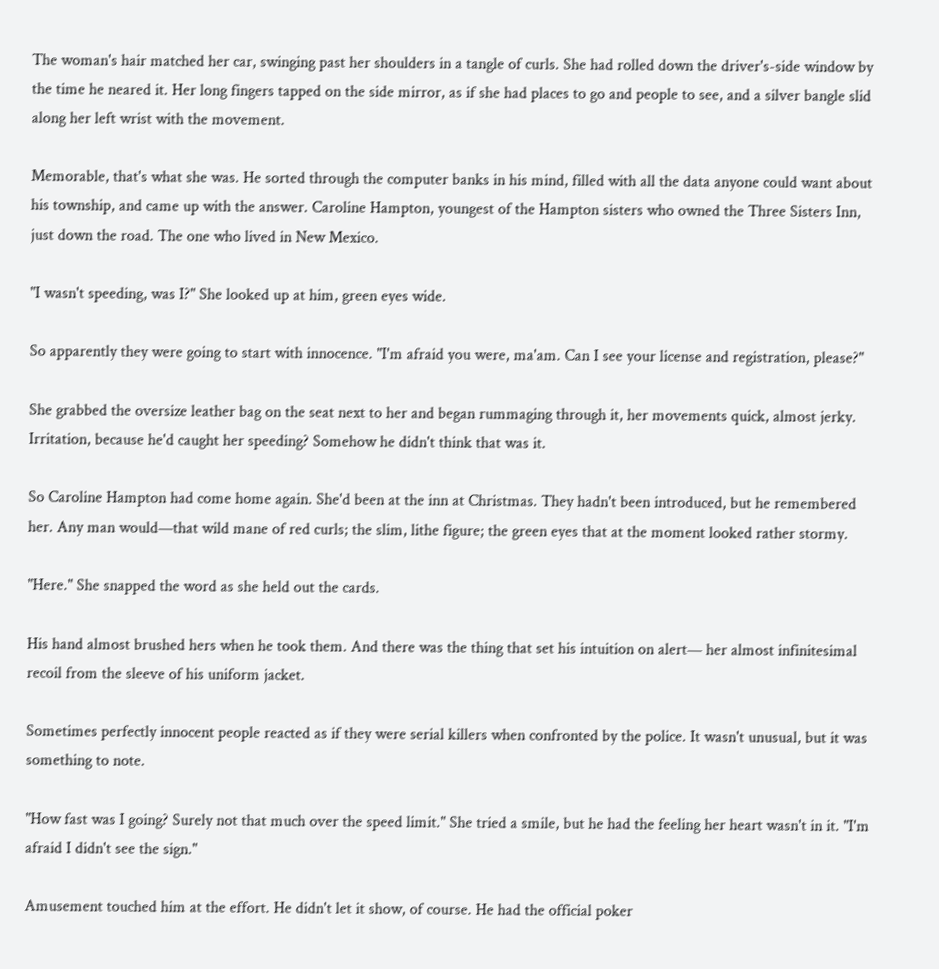The woman's hair matched her car, swinging past her shoulders in a tangle of curls. She had rolled down the driver's-side window by the time he neared it. Her long fingers tapped on the side mirror, as if she had places to go and people to see, and a silver bangle slid along her left wrist with the movement.

Memorable, that's what she was. He sorted through the computer banks in his mind, filled with all the data anyone could want about his township, and came up with the answer. Caroline Hampton, youngest of the Hampton sisters who owned the Three Sisters Inn, just down the road. The one who lived in New Mexico.

"I wasn't speeding, was I?" She looked up at him, green eyes wide.

So apparently they were going to start with innocence. "I'm afraid you were, ma'am. Can I see your license and registration, please?"

She grabbed the oversize leather bag on the seat next to her and began rummaging through it, her movements quick, almost jerky. Irritation, because he'd caught her speeding? Somehow he didn't think that was it.

So Caroline Hampton had come home again. She'd been at the inn at Christmas. They hadn't been introduced, but he remembered her. Any man would—that wild mane of red curls; the slim, lithe figure; the green eyes that at the moment looked rather stormy.

"Here." She snapped the word as she held out the cards.

His hand almost brushed hers when he took them. And there was the thing that set his intuition on alert— her almost infinitesimal recoil from the sleeve of his uniform jacket.

Sometimes perfectly innocent people reacted as if they were serial killers when confronted by the police. It wasn't unusual, but it was something to note.

"How fast was I going? Surely not that much over the speed limit." She tried a smile, but he had the feeling her heart wasn't in it. "I'm afraid I didn't see the sign."

Amusement touched him at the effort. He didn't let it show, of course. He had the official poker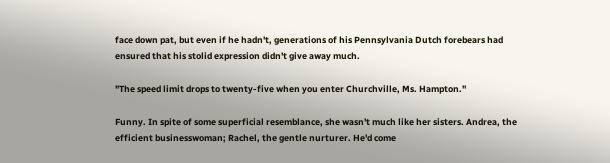face down pat, but even if he hadn't, generations of his Pennsylvania Dutch forebears had ensured that his stolid expression didn't give away much.

"The speed limit drops to twenty-five when you enter Churchville, Ms. Hampton."

Funny. In spite of some superficial resemblance, she wasn't much like her sisters. Andrea, the efficient businesswoman; Rachel, the gentle nurturer. He'd come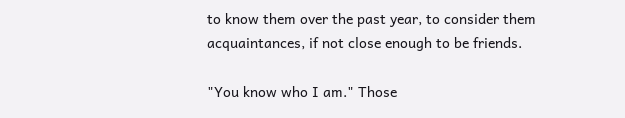to know them over the past year, to consider them acquaintances, if not close enough to be friends.

"You know who I am." Those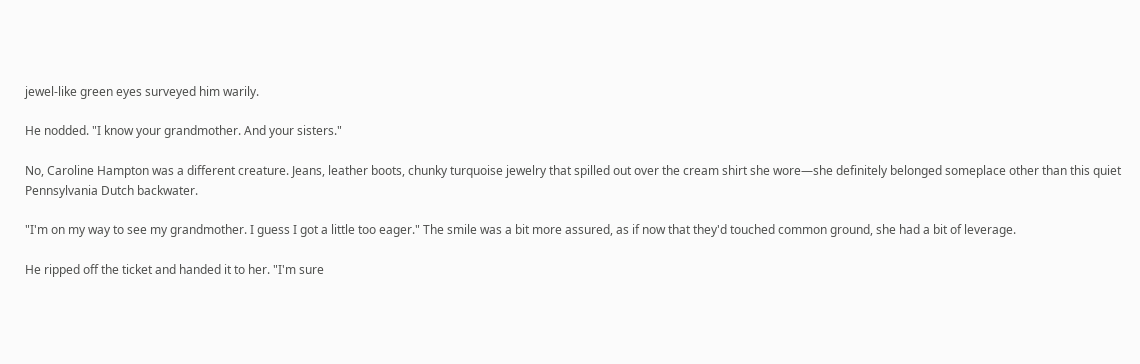jewel-like green eyes surveyed him warily.

He nodded. "I know your grandmother. And your sisters."

No, Caroline Hampton was a different creature. Jeans, leather boots, chunky turquoise jewelry that spilled out over the cream shirt she wore—she definitely belonged someplace other than this quiet Pennsylvania Dutch backwater.

"I'm on my way to see my grandmother. I guess I got a little too eager." The smile was a bit more assured, as if now that they'd touched common ground, she had a bit of leverage.

He ripped off the ticket and handed it to her. "I'm sure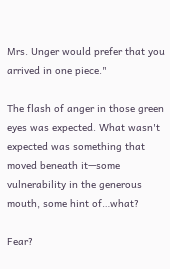Mrs. Unger would prefer that you arrived in one piece."

The flash of anger in those green eyes was expected. What wasn't expected was something that moved beneath it—some vulnerability in the generous mouth, some hint of…what?

Fear?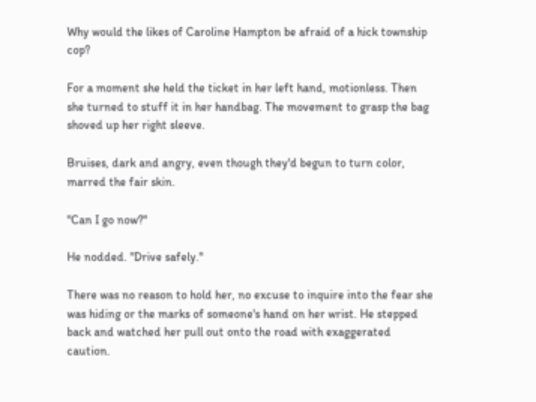Why would the likes of Caroline Hampton be afraid of a hick township cop?

For a moment she held the ticket in her left hand, motionless. Then she turned to stuff it in her handbag. The movement to grasp the bag shoved up her right sleeve.

Bruises, dark and angry, even though they'd begun to turn color, marred the fair skin.

"Can I go now?"

He nodded. "Drive safely."

There was no reason to hold her, no excuse to inquire into the fear she was hiding or the marks of someone's hand on her wrist. He stepped back and watched her pull out onto the road with exaggerated caution.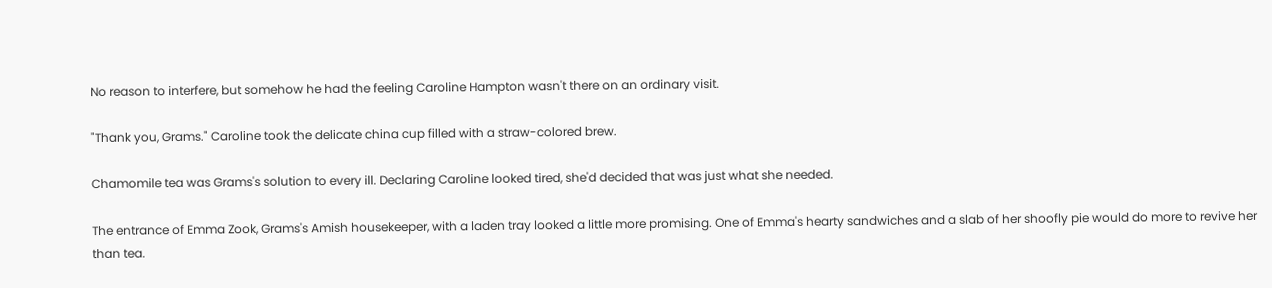No reason to interfere, but somehow he had the feeling Caroline Hampton wasn't there on an ordinary visit.

"Thank you, Grams." Caroline took the delicate china cup filled with a straw-colored brew.

Chamomile tea was Grams's solution to every ill. Declaring Caroline looked tired, she'd decided that was just what she needed.

The entrance of Emma Zook, Grams's Amish housekeeper, with a laden tray looked a little more promising. One of Emma's hearty sandwiches and a slab of her shoofly pie would do more to revive her than tea.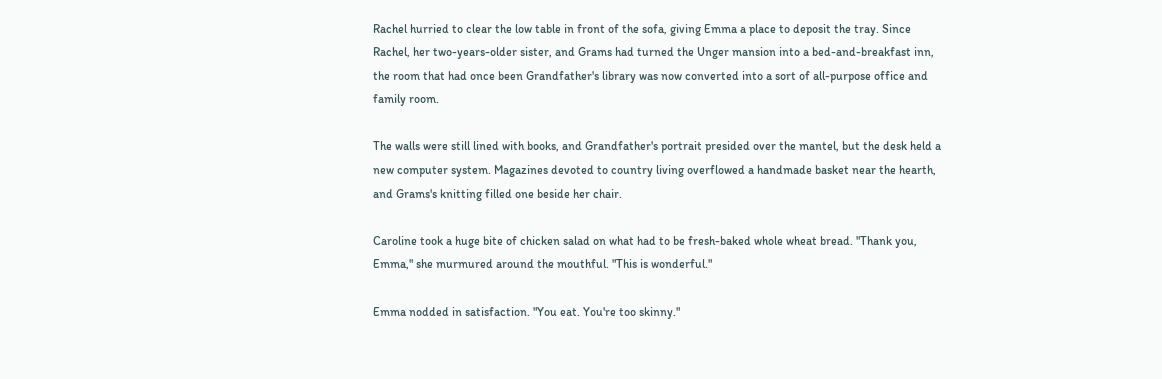Rachel hurried to clear the low table in front of the sofa, giving Emma a place to deposit the tray. Since Rachel, her two-years-older sister, and Grams had turned the Unger mansion into a bed-and-breakfast inn, the room that had once been Grandfather's library was now converted into a sort of all-purpose office and family room.

The walls were still lined with books, and Grandfather's portrait presided over the mantel, but the desk held a new computer system. Magazines devoted to country living overflowed a handmade basket near the hearth, and Grams's knitting filled one beside her chair.

Caroline took a huge bite of chicken salad on what had to be fresh-baked whole wheat bread. "Thank you, Emma," she murmured around the mouthful. "This is wonderful."

Emma nodded in satisfaction. "You eat. You're too skinny."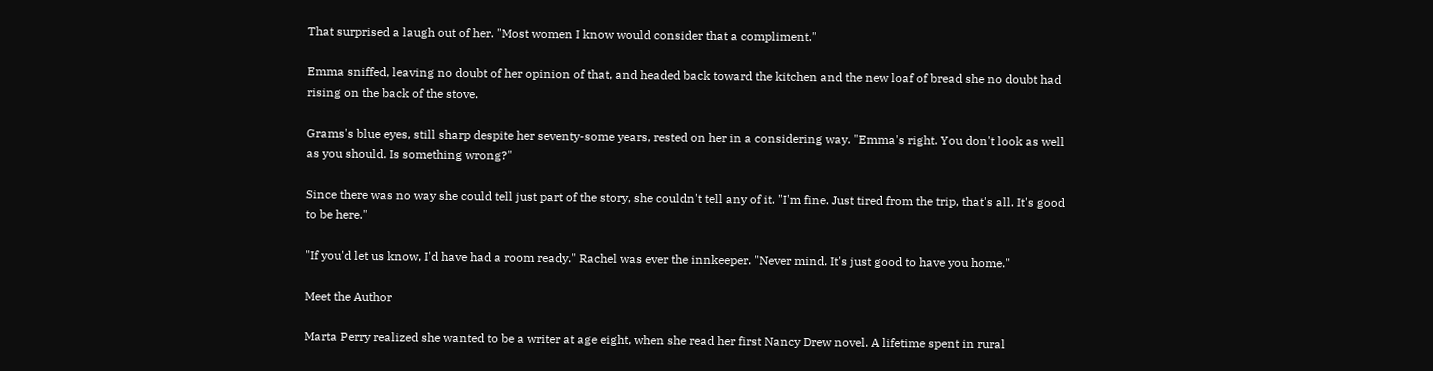That surprised a laugh out of her. "Most women I know would consider that a compliment."

Emma sniffed, leaving no doubt of her opinion of that, and headed back toward the kitchen and the new loaf of bread she no doubt had rising on the back of the stove.

Grams's blue eyes, still sharp despite her seventy-some years, rested on her in a considering way. "Emma's right. You don't look as well as you should. Is something wrong?"

Since there was no way she could tell just part of the story, she couldn't tell any of it. "I'm fine. Just tired from the trip, that's all. It's good to be here."

"If you'd let us know, I'd have had a room ready." Rachel was ever the innkeeper. "Never mind. It's just good to have you home."

Meet the Author

Marta Perry realized she wanted to be a writer at age eight, when she read her first Nancy Drew novel. A lifetime spent in rural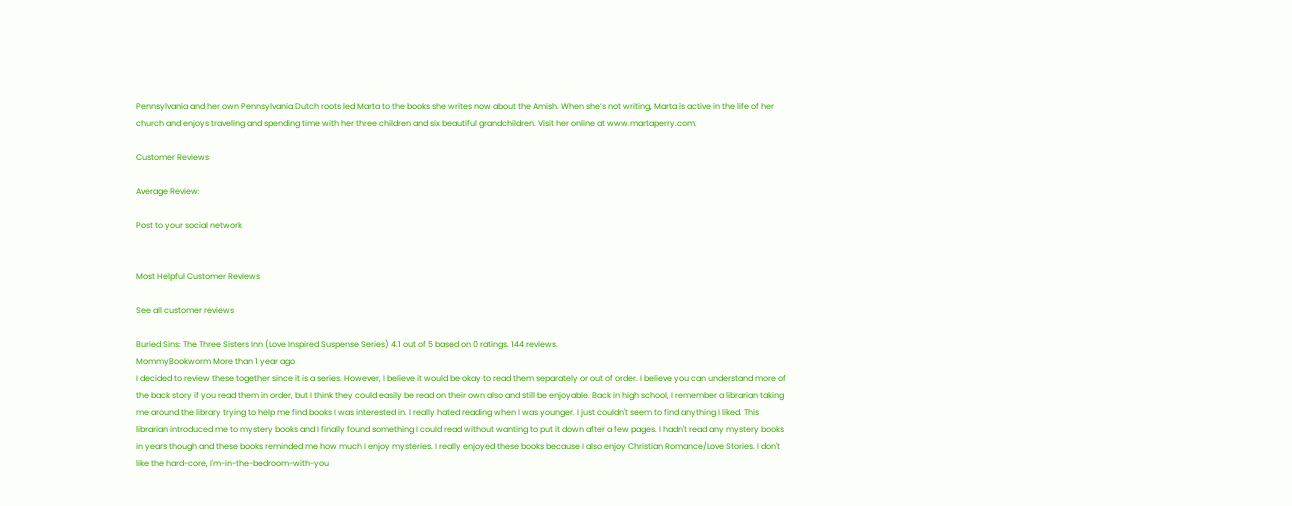Pennsylvania and her own Pennsylvania Dutch roots led Marta to the books she writes now about the Amish. When she’s not writing, Marta is active in the life of her church and enjoys traveling and spending time with her three children and six beautiful grandchildren. Visit her online at www.martaperry.com.

Customer Reviews

Average Review:

Post to your social network


Most Helpful Customer Reviews

See all customer reviews

Buried Sins: The Three Sisters Inn (Love Inspired Suspense Series) 4.1 out of 5 based on 0 ratings. 144 reviews.
MommyBookworm More than 1 year ago
I decided to review these together since it is a series. However, I believe it would be okay to read them separately or out of order. I believe you can understand more of the back story if you read them in order, but I think they could easily be read on their own also and still be enjoyable. Back in high school, I remember a librarian taking me around the library trying to help me find books I was interested in. I really hated reading when I was younger. I just couldn't seem to find anything I liked. This librarian introduced me to mystery books and I finally found something I could read without wanting to put it down after a few pages. I hadn't read any mystery books in years though and these books reminded me how much I enjoy mysteries. I really enjoyed these books because I also enjoy Christian Romance/Love Stories. I don't like the hard-core, I'm-in-the-bedroom-with-you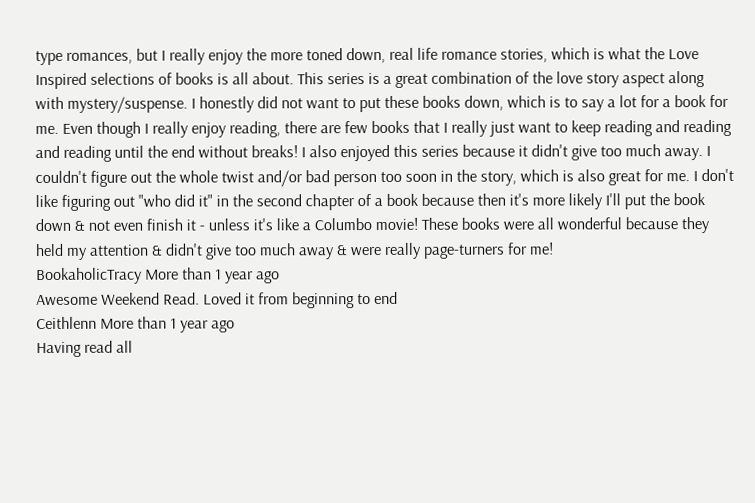type romances, but I really enjoy the more toned down, real life romance stories, which is what the Love Inspired selections of books is all about. This series is a great combination of the love story aspect along with mystery/suspense. I honestly did not want to put these books down, which is to say a lot for a book for me. Even though I really enjoy reading, there are few books that I really just want to keep reading and reading and reading until the end without breaks! I also enjoyed this series because it didn't give too much away. I couldn't figure out the whole twist and/or bad person too soon in the story, which is also great for me. I don't like figuring out "who did it" in the second chapter of a book because then it's more likely I'll put the book down & not even finish it - unless it's like a Columbo movie! These books were all wonderful because they held my attention & didn't give too much away & were really page-turners for me!
BookaholicTracy More than 1 year ago
Awesome Weekend Read. Loved it from beginning to end
Ceithlenn More than 1 year ago
Having read all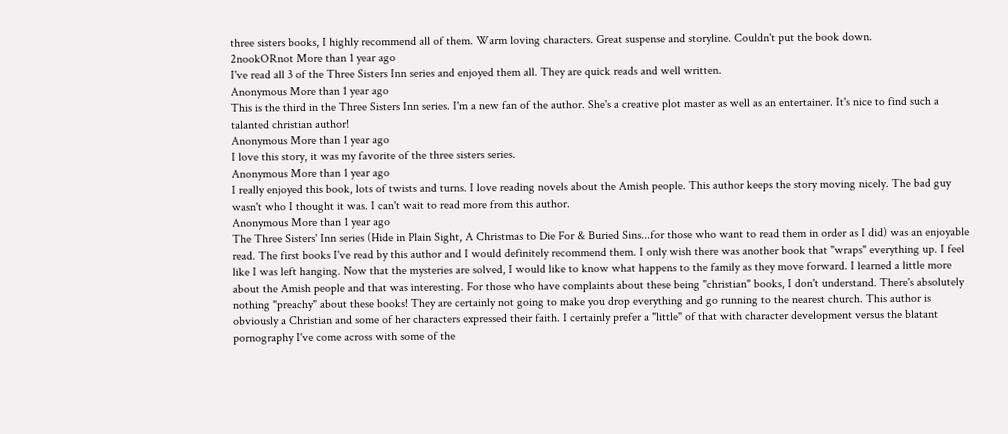three sisters books, I highly recommend all of them. Warm loving characters. Great suspense and storyline. Couldn't put the book down.
2nookORnot More than 1 year ago
I've read all 3 of the Three Sisters Inn series and enjoyed them all. They are quick reads and well written.
Anonymous More than 1 year ago
This is the third in the Three Sisters Inn series. I'm a new fan of the author. She's a creative plot master as well as an entertainer. It's nice to find such a talanted christian author!
Anonymous More than 1 year ago
I love this story, it was my favorite of the three sisters series.
Anonymous More than 1 year ago
I really enjoyed this book, lots of twists and turns. I love reading novels about the Amish people. This author keeps the story moving nicely. The bad guy wasn't who I thought it was. I can't wait to read more from this author.
Anonymous More than 1 year ago
The Three Sisters' Inn series (Hide in Plain Sight, A Christmas to Die For & Buried Sins...for those who want to read them in order as I did) was an enjoyable read. The first books I've read by this author and I would definitely recommend them. I only wish there was another book that "wraps" everything up. I feel like I was left hanging. Now that the mysteries are solved, I would like to know what happens to the family as they move forward. I learned a little more about the Amish people and that was interesting. For those who have complaints about these being "christian" books, I don't understand. There's absolutely nothing "preachy" about these books! They are certainly not going to make you drop everything and go running to the nearest church. This author is obviously a Christian and some of her characters expressed their faith. I certainly prefer a "little" of that with character development versus the blatant pornography I've come across with some of the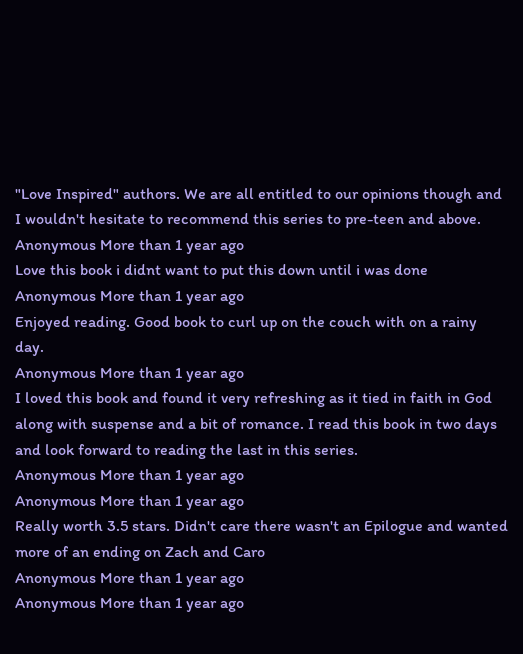"Love Inspired" authors. We are all entitled to our opinions though and I wouldn't hesitate to recommend this series to pre-teen and above.
Anonymous More than 1 year ago
Love this book i didnt want to put this down until i was done
Anonymous More than 1 year ago
Enjoyed reading. Good book to curl up on the couch with on a rainy day.
Anonymous More than 1 year ago
I loved this book and found it very refreshing as it tied in faith in God along with suspense and a bit of romance. I read this book in two days and look forward to reading the last in this series.
Anonymous More than 1 year ago
Anonymous More than 1 year ago
Really worth 3.5 stars. Didn't care there wasn't an Epilogue and wanted more of an ending on Zach and Caro
Anonymous More than 1 year ago
Anonymous More than 1 year ago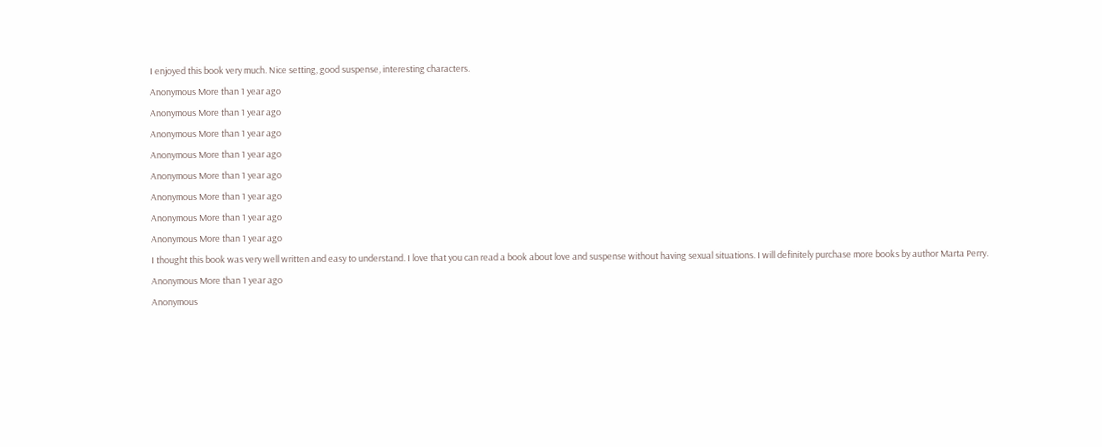I enjoyed this book very much. Nice setting, good suspense, interesting characters.
Anonymous More than 1 year ago
Anonymous More than 1 year ago
Anonymous More than 1 year ago
Anonymous More than 1 year ago
Anonymous More than 1 year ago
Anonymous More than 1 year ago
Anonymous More than 1 year ago
Anonymous More than 1 year ago
I thought this book was very well written and easy to understand. I love that you can read a book about love and suspense without having sexual situations. I will definitely purchase more books by author Marta Perry.
Anonymous More than 1 year ago
Anonymous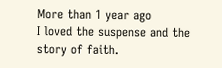More than 1 year ago
I loved the suspense and the story of faith.